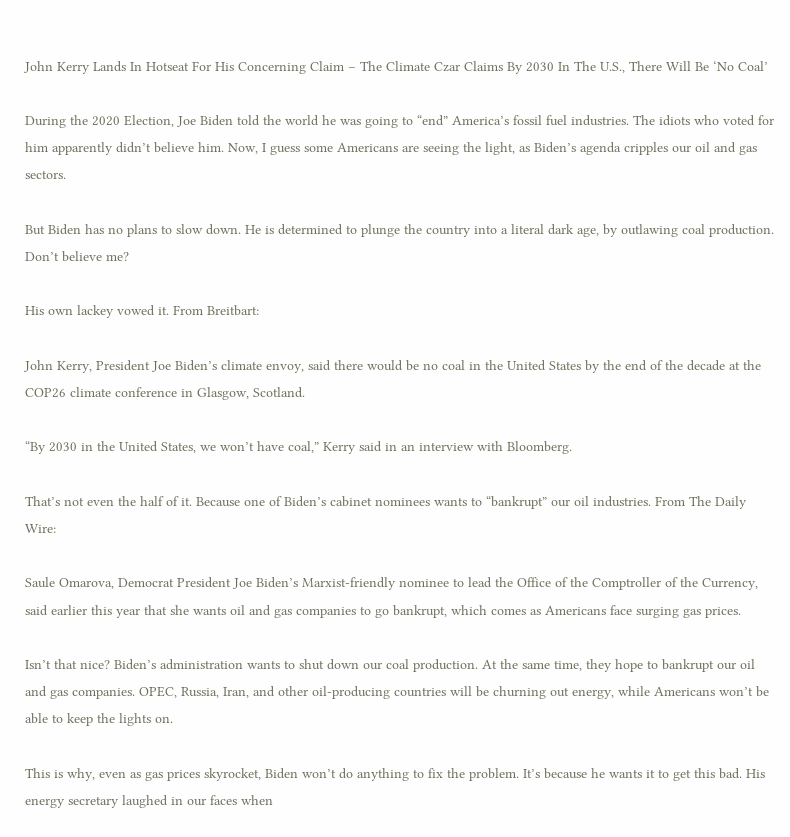John Kerry Lands In Hotseat For His Concerning Claim – The Climate Czar Claims By 2030 In The U.S., There Will Be ‘No Coal’

During the 2020 Election, Joe Biden told the world he was going to “end” America’s fossil fuel industries. The idiots who voted for him apparently didn’t believe him. Now, I guess some Americans are seeing the light, as Biden’s agenda cripples our oil and gas sectors.

But Biden has no plans to slow down. He is determined to plunge the country into a literal dark age, by outlawing coal production. Don’t believe me?

His own lackey vowed it. From Breitbart:

John Kerry, President Joe Biden’s climate envoy, said there would be no coal in the United States by the end of the decade at the COP26 climate conference in Glasgow, Scotland.

“By 2030 in the United States, we won’t have coal,” Kerry said in an interview with Bloomberg.

That’s not even the half of it. Because one of Biden’s cabinet nominees wants to “bankrupt” our oil industries. From The Daily Wire:

Saule Omarova, Democrat President Joe Biden’s Marxist-friendly nominee to lead the Office of the Comptroller of the Currency, said earlier this year that she wants oil and gas companies to go bankrupt, which comes as Americans face surging gas prices.

Isn’t that nice? Biden’s administration wants to shut down our coal production. At the same time, they hope to bankrupt our oil and gas companies. OPEC, Russia, Iran, and other oil-producing countries will be churning out energy, while Americans won’t be able to keep the lights on.

This is why, even as gas prices skyrocket, Biden won’t do anything to fix the problem. It’s because he wants it to get this bad. His energy secretary laughed in our faces when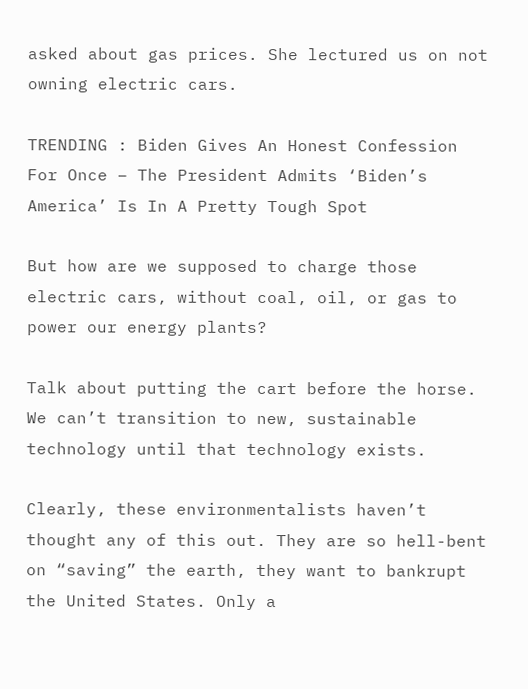asked about gas prices. She lectured us on not owning electric cars.

TRENDING : Biden Gives An Honest Confession For Once – The President Admits ‘Biden’s America’ Is In A Pretty Tough Spot

But how are we supposed to charge those electric cars, without coal, oil, or gas to power our energy plants?

Talk about putting the cart before the horse. We can’t transition to new, sustainable technology until that technology exists.

Clearly, these environmentalists haven’t thought any of this out. They are so hell-bent on “saving” the earth, they want to bankrupt the United States. Only a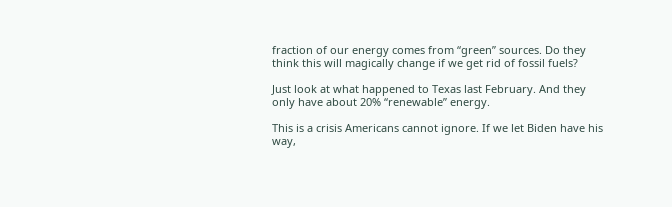fraction of our energy comes from “green” sources. Do they think this will magically change if we get rid of fossil fuels?

Just look at what happened to Texas last February. And they only have about 20% “renewable” energy.

This is a crisis Americans cannot ignore. If we let Biden have his way,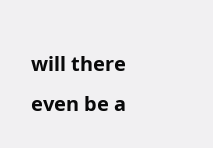will there even be a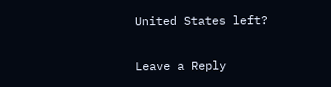United States left?

Leave a Reply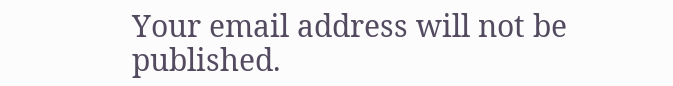Your email address will not be published.